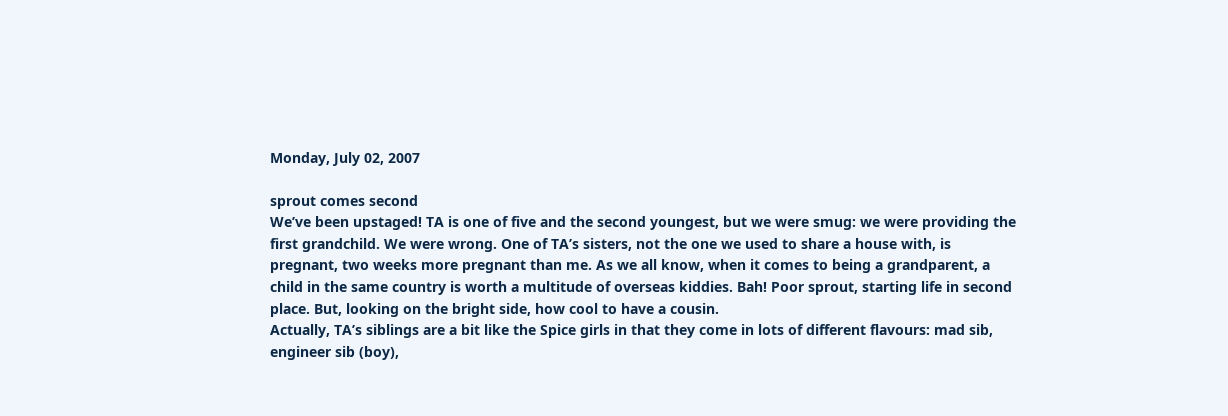Monday, July 02, 2007

sprout comes second
We’ve been upstaged! TA is one of five and the second youngest, but we were smug: we were providing the first grandchild. We were wrong. One of TA’s sisters, not the one we used to share a house with, is pregnant, two weeks more pregnant than me. As we all know, when it comes to being a grandparent, a child in the same country is worth a multitude of overseas kiddies. Bah! Poor sprout, starting life in second place. But, looking on the bright side, how cool to have a cousin.
Actually, TA’s siblings are a bit like the Spice girls in that they come in lots of different flavours: mad sib, engineer sib (boy),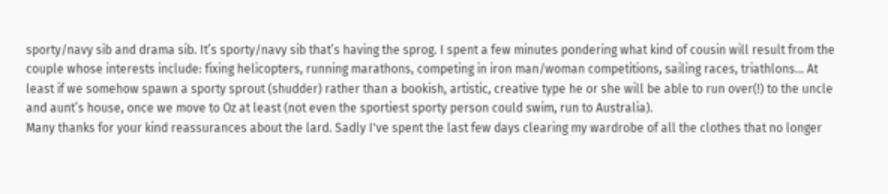sporty/navy sib and drama sib. It’s sporty/navy sib that’s having the sprog. I spent a few minutes pondering what kind of cousin will result from the couple whose interests include: fixing helicopters, running marathons, competing in iron man/woman competitions, sailing races, triathlons... At least if we somehow spawn a sporty sprout (shudder) rather than a bookish, artistic, creative type he or she will be able to run over(!) to the uncle and aunt’s house, once we move to Oz at least (not even the sportiest sporty person could swim, run to Australia).
Many thanks for your kind reassurances about the lard. Sadly I've spent the last few days clearing my wardrobe of all the clothes that no longer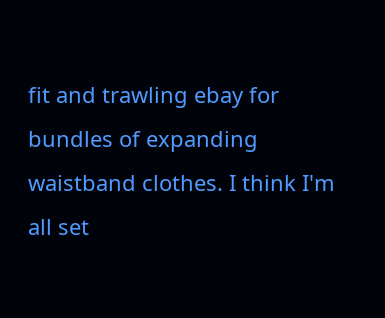fit and trawling ebay for bundles of expanding waistband clothes. I think I'm all set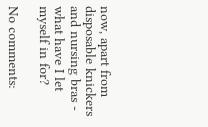now, apart from disposable knickers and nursing bras - what have I let myself in for?

No comments: